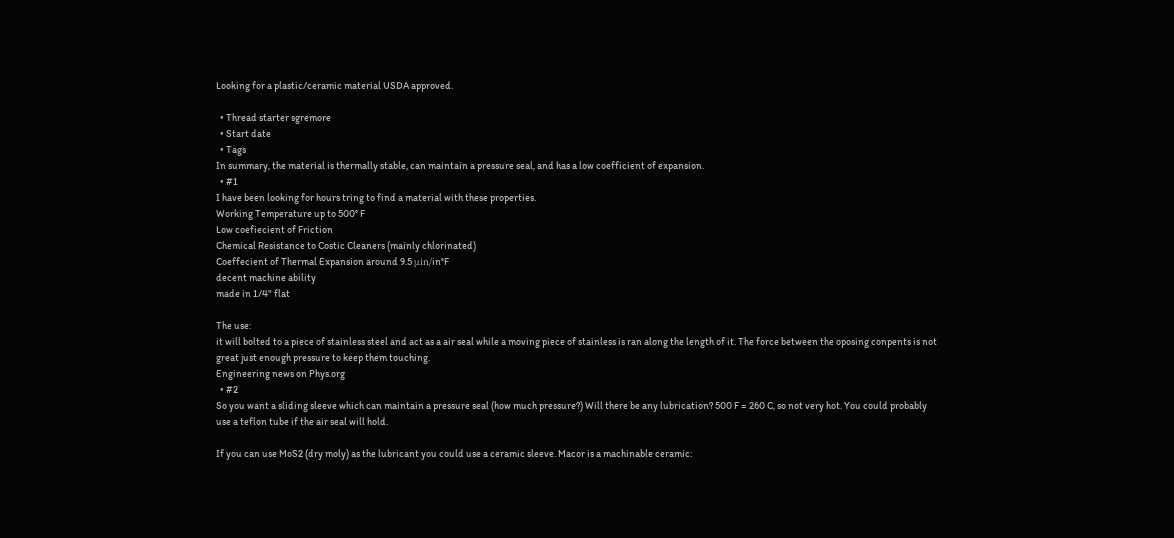Looking for a plastic/ceramic material USDA approved.

  • Thread starter sgremore
  • Start date
  • Tags
In summary, the material is thermally stable, can maintain a pressure seal, and has a low coefficient of expansion.
  • #1
I have been looking for hours tring to find a material with these properties.
Working Temperature up to 500° F
Low coefiecient of Friction
Chemical Resistance to Costic Cleaners (mainly chlorinated)
Coeffecient of Thermal Expansion around 9.5 μin/in°F
decent machine ability
made in 1/4" flat

The use:
it will bolted to a piece of stainless steel and act as a air seal while a moving piece of stainless is ran along the length of it. The force between the oposing conpents is not great just enough pressure to keep them touching.
Engineering news on Phys.org
  • #2
So you want a sliding sleeve which can maintain a pressure seal (how much pressure?) Will there be any lubrication? 500 F = 260 C, so not very hot. You could probably use a teflon tube if the air seal will hold.

If you can use MoS2 (dry moly) as the lubricant you could use a ceramic sleeve. Macor is a machinable ceramic: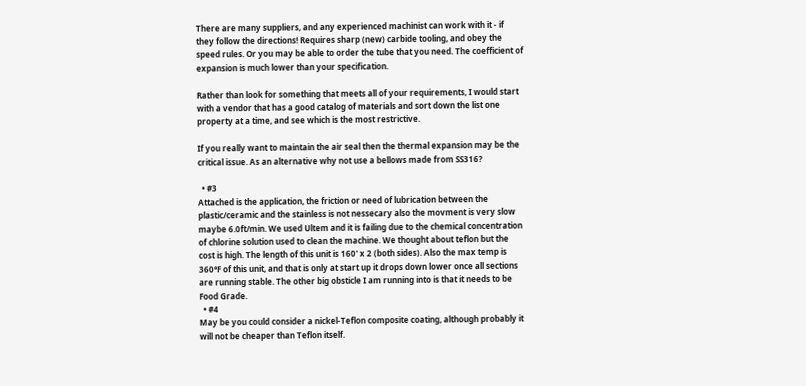There are many suppliers, and any experienced machinist can work with it - if they follow the directions! Requires sharp (new) carbide tooling, and obey the speed rules. Or you may be able to order the tube that you need. The coefficient of expansion is much lower than your specification.

Rather than look for something that meets all of your requirements, I would start with a vendor that has a good catalog of materials and sort down the list one property at a time, and see which is the most restrictive.

If you really want to maintain the air seal then the thermal expansion may be the critical issue. As an alternative why not use a bellows made from SS316?

  • #3
Attached is the application, the friction or need of lubrication between the plastic/ceramic and the stainless is not nessecary also the movment is very slow maybe 6.0ft/min. We used Ultem and it is failing due to the chemical concentration of chlorine solution used to clean the machine. We thought about teflon but the cost is high. The length of this unit is 160' x 2 (both sides). Also the max temp is 360°F of this unit, and that is only at start up it drops down lower once all sections are running stable. The other big obsticle I am running into is that it needs to be Food Grade.
  • #4
May be you could consider a nickel-Teflon composite coating, although probably it will not be cheaper than Teflon itself.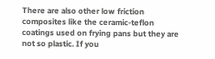There are also other low friction composites like the ceramic-teflon coatings used on frying pans but they are not so plastic. If you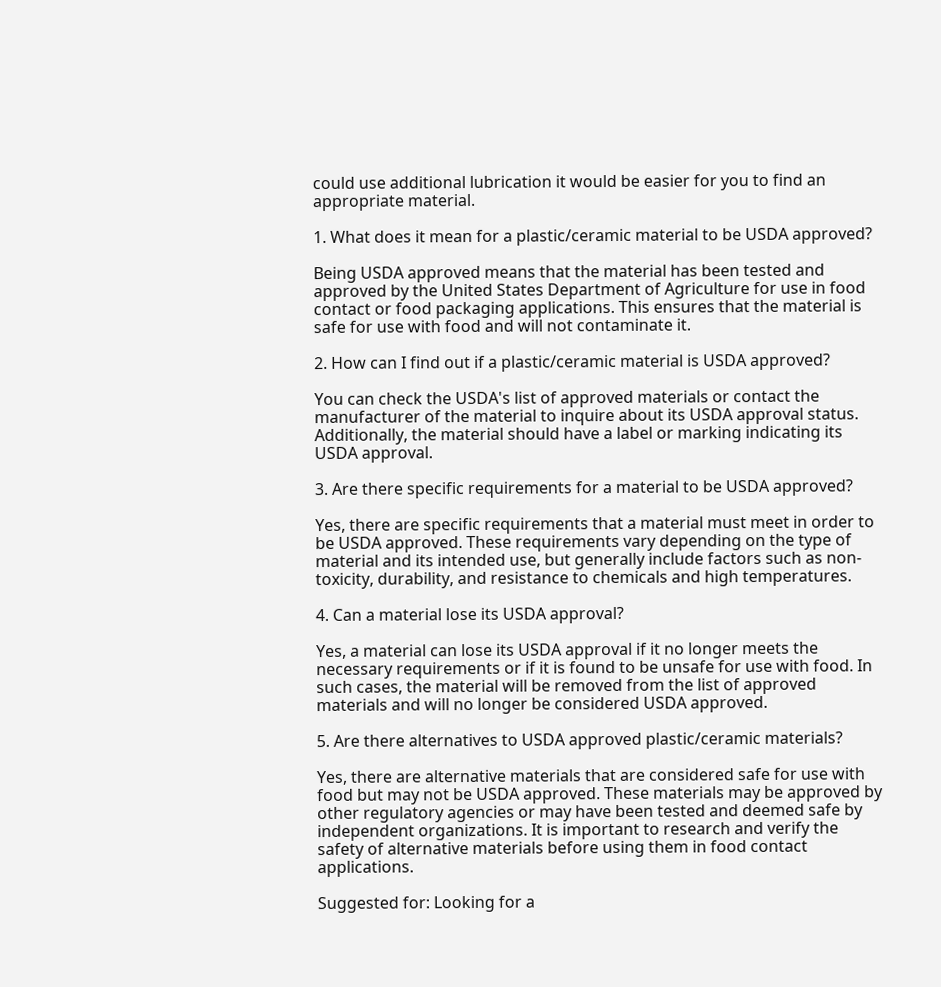could use additional lubrication it would be easier for you to find an appropriate material.

1. What does it mean for a plastic/ceramic material to be USDA approved?

Being USDA approved means that the material has been tested and approved by the United States Department of Agriculture for use in food contact or food packaging applications. This ensures that the material is safe for use with food and will not contaminate it.

2. How can I find out if a plastic/ceramic material is USDA approved?

You can check the USDA's list of approved materials or contact the manufacturer of the material to inquire about its USDA approval status. Additionally, the material should have a label or marking indicating its USDA approval.

3. Are there specific requirements for a material to be USDA approved?

Yes, there are specific requirements that a material must meet in order to be USDA approved. These requirements vary depending on the type of material and its intended use, but generally include factors such as non-toxicity, durability, and resistance to chemicals and high temperatures.

4. Can a material lose its USDA approval?

Yes, a material can lose its USDA approval if it no longer meets the necessary requirements or if it is found to be unsafe for use with food. In such cases, the material will be removed from the list of approved materials and will no longer be considered USDA approved.

5. Are there alternatives to USDA approved plastic/ceramic materials?

Yes, there are alternative materials that are considered safe for use with food but may not be USDA approved. These materials may be approved by other regulatory agencies or may have been tested and deemed safe by independent organizations. It is important to research and verify the safety of alternative materials before using them in food contact applications.

Suggested for: Looking for a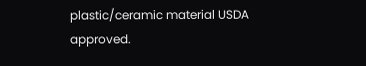plastic/ceramic material USDA approved.